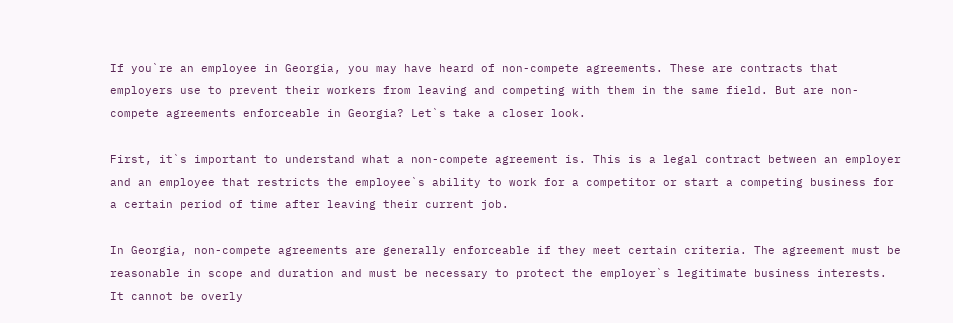If you`re an employee in Georgia, you may have heard of non-compete agreements. These are contracts that employers use to prevent their workers from leaving and competing with them in the same field. But are non-compete agreements enforceable in Georgia? Let`s take a closer look.

First, it`s important to understand what a non-compete agreement is. This is a legal contract between an employer and an employee that restricts the employee`s ability to work for a competitor or start a competing business for a certain period of time after leaving their current job.

In Georgia, non-compete agreements are generally enforceable if they meet certain criteria. The agreement must be reasonable in scope and duration and must be necessary to protect the employer`s legitimate business interests. It cannot be overly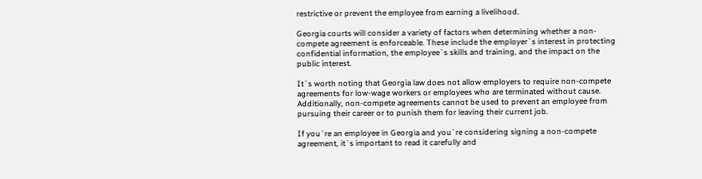restrictive or prevent the employee from earning a livelihood.

Georgia courts will consider a variety of factors when determining whether a non-compete agreement is enforceable. These include the employer`s interest in protecting confidential information, the employee`s skills and training, and the impact on the public interest.

It`s worth noting that Georgia law does not allow employers to require non-compete agreements for low-wage workers or employees who are terminated without cause. Additionally, non-compete agreements cannot be used to prevent an employee from pursuing their career or to punish them for leaving their current job.

If you`re an employee in Georgia and you`re considering signing a non-compete agreement, it`s important to read it carefully and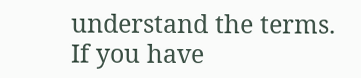understand the terms. If you have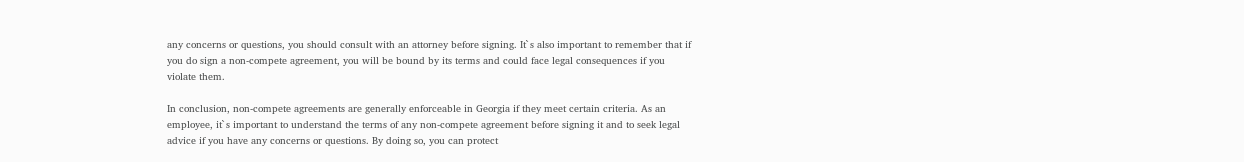any concerns or questions, you should consult with an attorney before signing. It`s also important to remember that if you do sign a non-compete agreement, you will be bound by its terms and could face legal consequences if you violate them.

In conclusion, non-compete agreements are generally enforceable in Georgia if they meet certain criteria. As an employee, it`s important to understand the terms of any non-compete agreement before signing it and to seek legal advice if you have any concerns or questions. By doing so, you can protect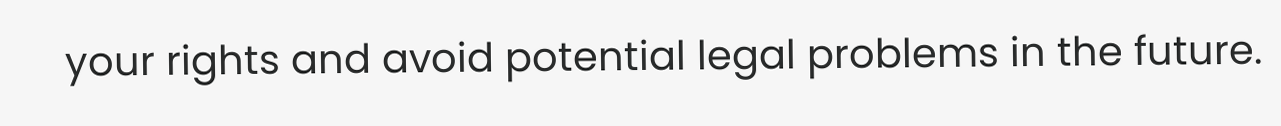your rights and avoid potential legal problems in the future.